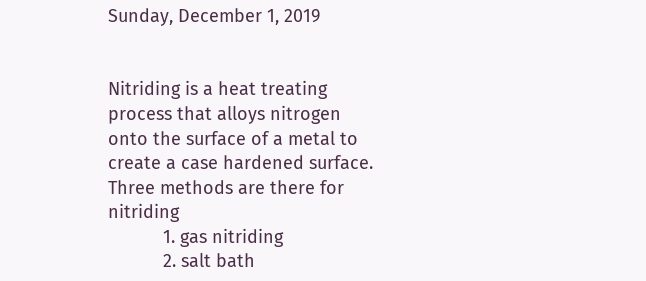Sunday, December 1, 2019


Nitriding is a heat treating process that alloys nitrogen onto the surface of a metal to create a case hardened surface. Three methods are there for nitriding
           1. gas nitriding
           2. salt bath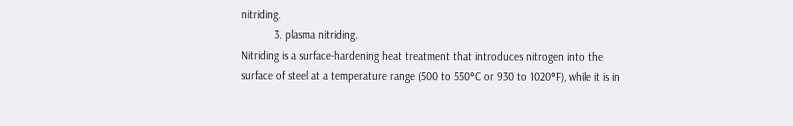nitriding.
           3. plasma nitriding.
Nitriding is a surface-hardening heat treatment that introduces nitrogen into the surface of steel at a temperature range (500 to 550°C or 930 to 1020°F), while it is in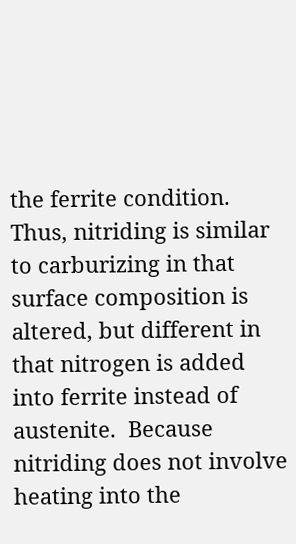the ferrite condition. Thus, nitriding is similar to carburizing in that surface composition is altered, but different in that nitrogen is added into ferrite instead of austenite.  Because nitriding does not involve heating into the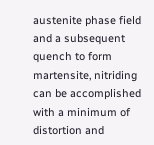austenite phase field and a subsequent quench to form martensite, nitriding can be accomplished with a minimum of distortion and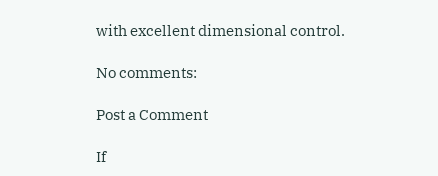with excellent dimensional control.

No comments:

Post a Comment

If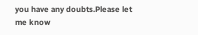you have any doubts.Please let me know